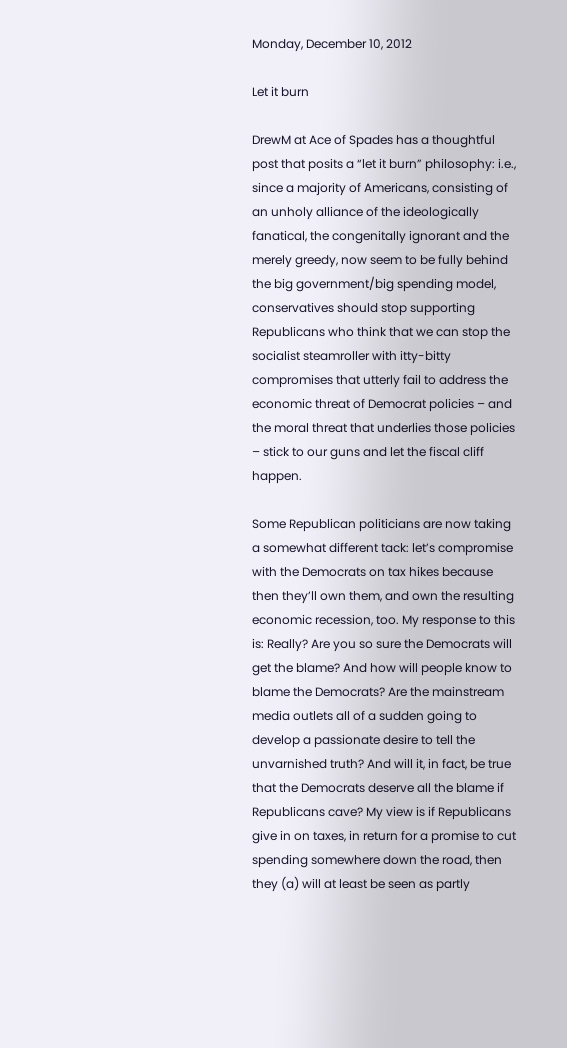Monday, December 10, 2012

Let it burn

DrewM at Ace of Spades has a thoughtful post that posits a “let it burn” philosophy: i.e., since a majority of Americans, consisting of an unholy alliance of the ideologically fanatical, the congenitally ignorant and the merely greedy, now seem to be fully behind the big government/big spending model, conservatives should stop supporting Republicans who think that we can stop the socialist steamroller with itty-bitty compromises that utterly fail to address the economic threat of Democrat policies – and the moral threat that underlies those policies – stick to our guns and let the fiscal cliff happen.

Some Republican politicians are now taking a somewhat different tack: let’s compromise with the Democrats on tax hikes because then they’ll own them, and own the resulting economic recession, too. My response to this is: Really? Are you so sure the Democrats will get the blame? And how will people know to blame the Democrats? Are the mainstream media outlets all of a sudden going to develop a passionate desire to tell the unvarnished truth? And will it, in fact, be true that the Democrats deserve all the blame if Republicans cave? My view is if Republicans give in on taxes, in return for a promise to cut spending somewhere down the road, then they (a) will at least be seen as partly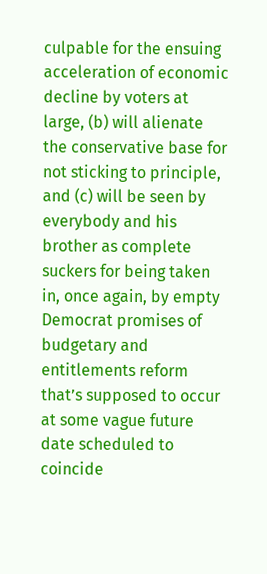culpable for the ensuing acceleration of economic decline by voters at large, (b) will alienate the conservative base for not sticking to principle, and (c) will be seen by everybody and his brother as complete suckers for being taken in, once again, by empty Democrat promises of budgetary and entitlements reform that’s supposed to occur at some vague future date scheduled to coincide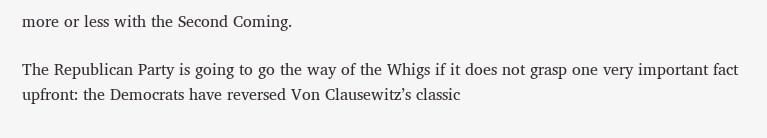more or less with the Second Coming.

The Republican Party is going to go the way of the Whigs if it does not grasp one very important fact upfront: the Democrats have reversed Von Clausewitz’s classic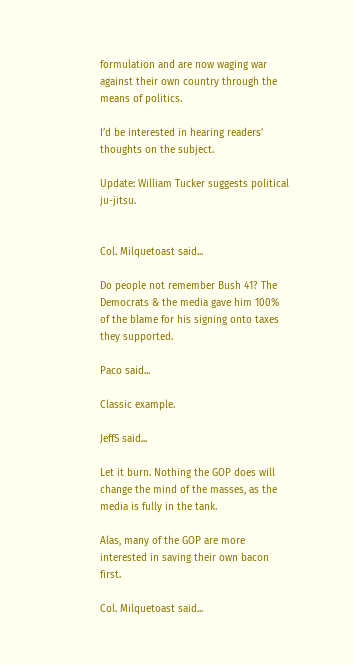formulation and are now waging war against their own country through the means of politics.

I’d be interested in hearing readers’ thoughts on the subject.

Update: William Tucker suggests political ju-jitsu.


Col. Milquetoast said...

Do people not remember Bush 41? The Democrats & the media gave him 100% of the blame for his signing onto taxes they supported.

Paco said...

Classic example.

JeffS said...

Let it burn. Nothing the GOP does will change the mind of the masses, as the media is fully in the tank.

Alas, many of the GOP are more interested in saving their own bacon first.

Col. Milquetoast said...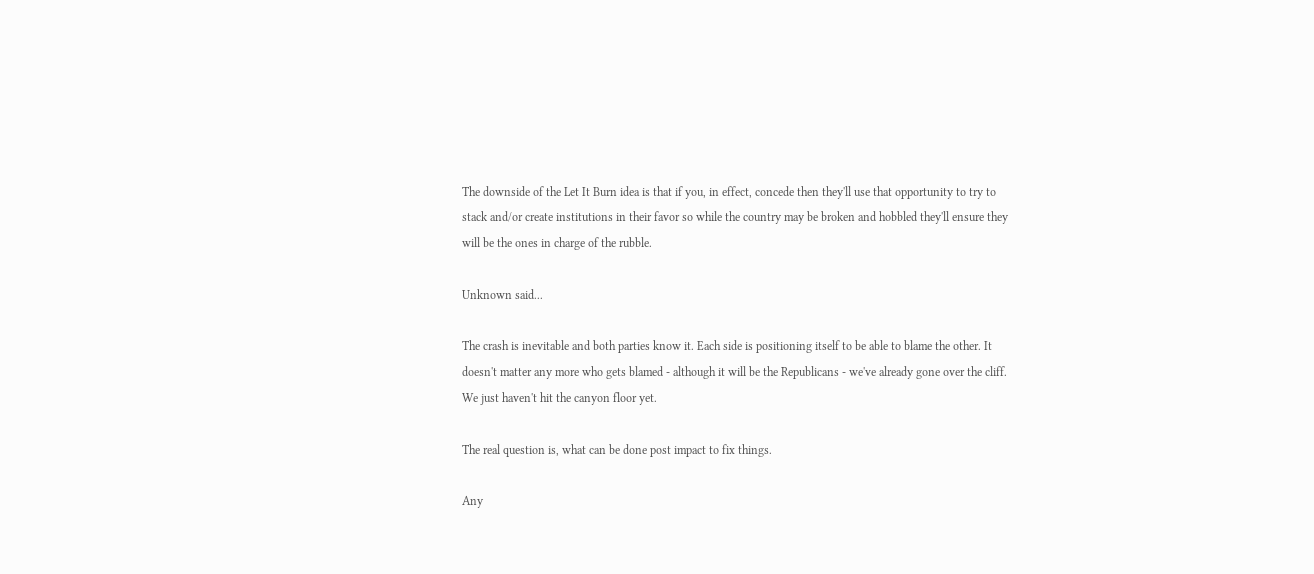The downside of the Let It Burn idea is that if you, in effect, concede then they'll use that opportunity to try to stack and/or create institutions in their favor so while the country may be broken and hobbled they'll ensure they will be the ones in charge of the rubble.

Unknown said...

The crash is inevitable and both parties know it. Each side is positioning itself to be able to blame the other. It doesn't matter any more who gets blamed - although it will be the Republicans - we've already gone over the cliff. We just haven't hit the canyon floor yet.

The real question is, what can be done post impact to fix things.

Any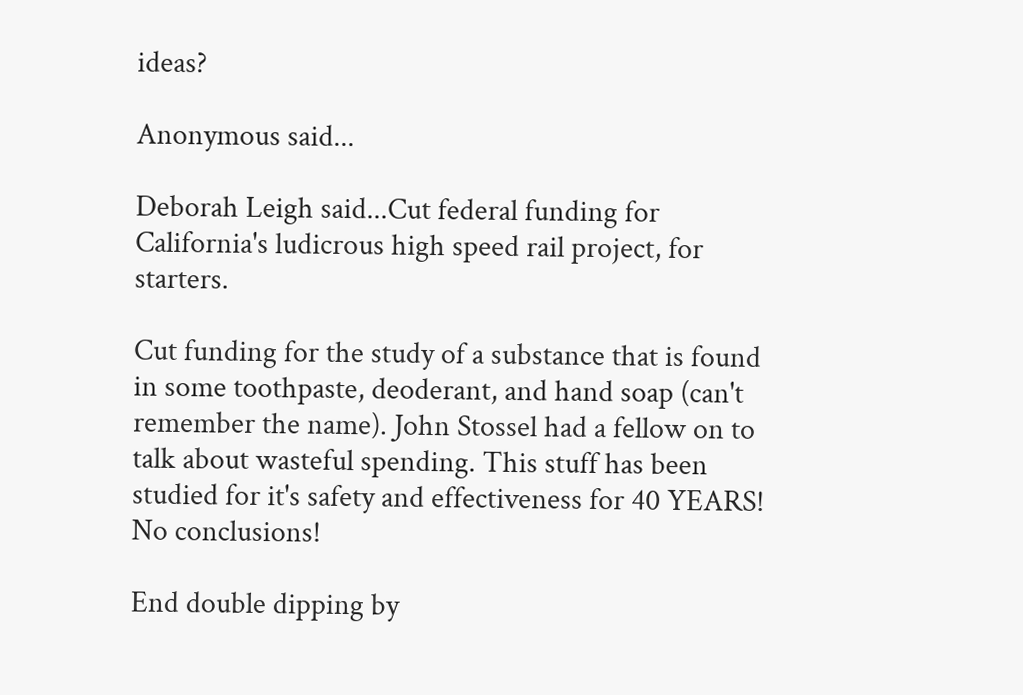ideas?

Anonymous said...

Deborah Leigh said...Cut federal funding for California's ludicrous high speed rail project, for starters.

Cut funding for the study of a substance that is found in some toothpaste, deoderant, and hand soap (can't remember the name). John Stossel had a fellow on to talk about wasteful spending. This stuff has been studied for it's safety and effectiveness for 40 YEARS! No conclusions!

End double dipping by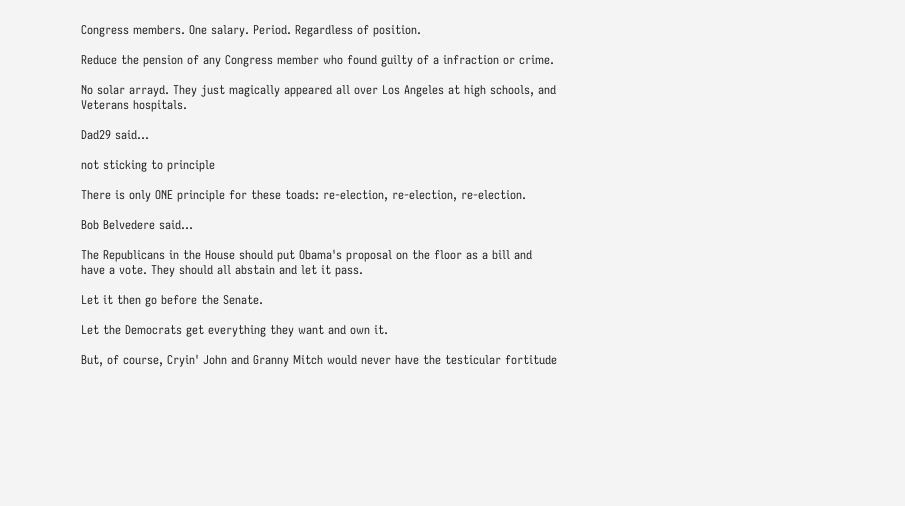Congress members. One salary. Period. Regardless of position.

Reduce the pension of any Congress member who found guilty of a infraction or crime.

No solar arrayd. They just magically appeared all over Los Angeles at high schools, and Veterans hospitals.

Dad29 said...

not sticking to principle

There is only ONE principle for these toads: re-election, re-election, re-election.

Bob Belvedere said...

The Republicans in the House should put Obama's proposal on the floor as a bill and have a vote. They should all abstain and let it pass.

Let it then go before the Senate.

Let the Democrats get everything they want and own it.

But, of course, Cryin' John and Granny Mitch would never have the testicular fortitude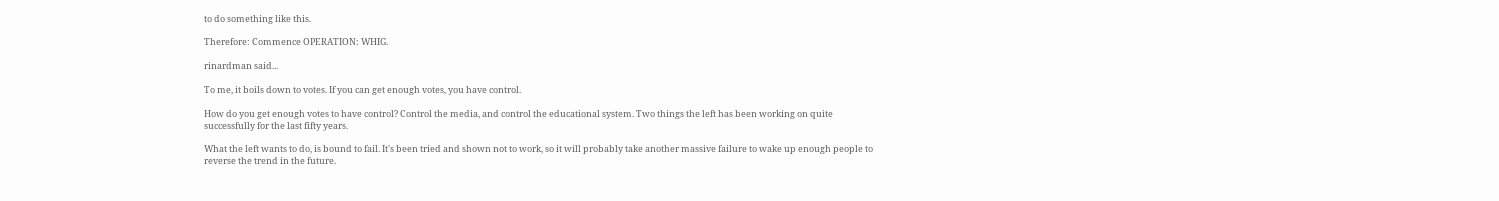to do something like this.

Therefore: Commence OPERATION: WHIG.

rinardman said...

To me, it boils down to votes. If you can get enough votes, you have control.

How do you get enough votes to have control? Control the media, and control the educational system. Two things the left has been working on quite successfully for the last fifty years.

What the left wants to do, is bound to fail. It's been tried and shown not to work, so it will probably take another massive failure to wake up enough people to reverse the trend in the future.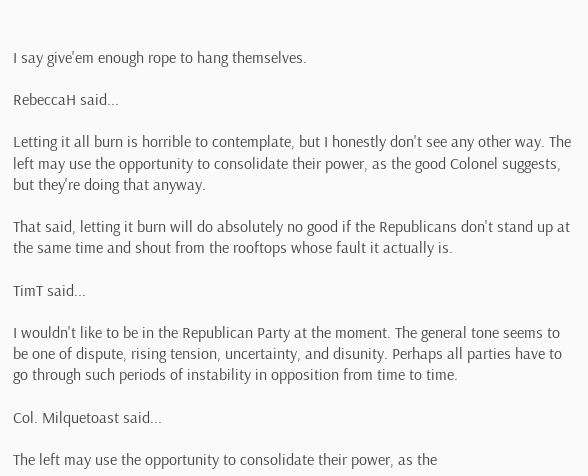I say give'em enough rope to hang themselves.

RebeccaH said...

Letting it all burn is horrible to contemplate, but I honestly don't see any other way. The left may use the opportunity to consolidate their power, as the good Colonel suggests, but they're doing that anyway.

That said, letting it burn will do absolutely no good if the Republicans don't stand up at the same time and shout from the rooftops whose fault it actually is.

TimT said...

I wouldn't like to be in the Republican Party at the moment. The general tone seems to be one of dispute, rising tension, uncertainty, and disunity. Perhaps all parties have to go through such periods of instability in opposition from time to time.

Col. Milquetoast said...

The left may use the opportunity to consolidate their power, as the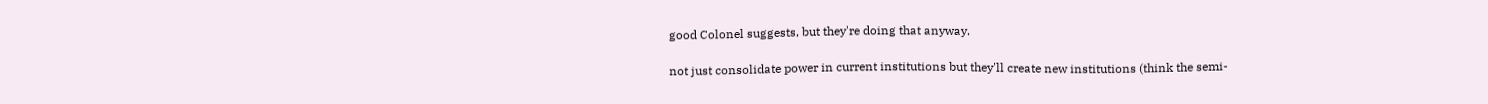good Colonel suggests, but they're doing that anyway.

not just consolidate power in current institutions but they'll create new institutions (think the semi-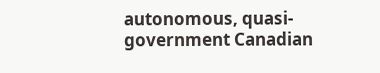autonomous, quasi-government Canadian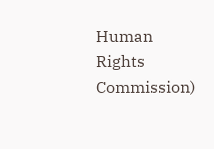Human Rights Commission)